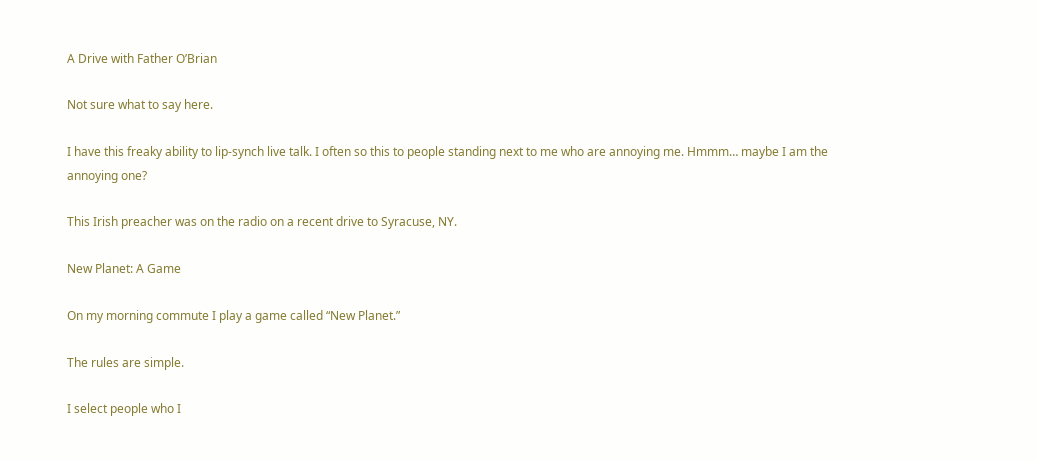A Drive with Father O’Brian

Not sure what to say here.

I have this freaky ability to lip-synch live talk. I often so this to people standing next to me who are annoying me. Hmmm… maybe I am the annoying one?

This Irish preacher was on the radio on a recent drive to Syracuse, NY.

New Planet: A Game

On my morning commute I play a game called “New Planet.”

The rules are simple.

I select people who I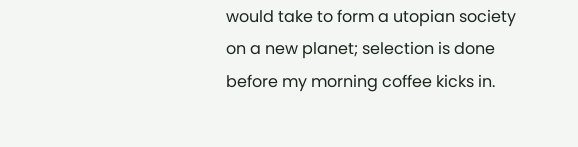would take to form a utopian society on a new planet; selection is done before my morning coffee kicks in.